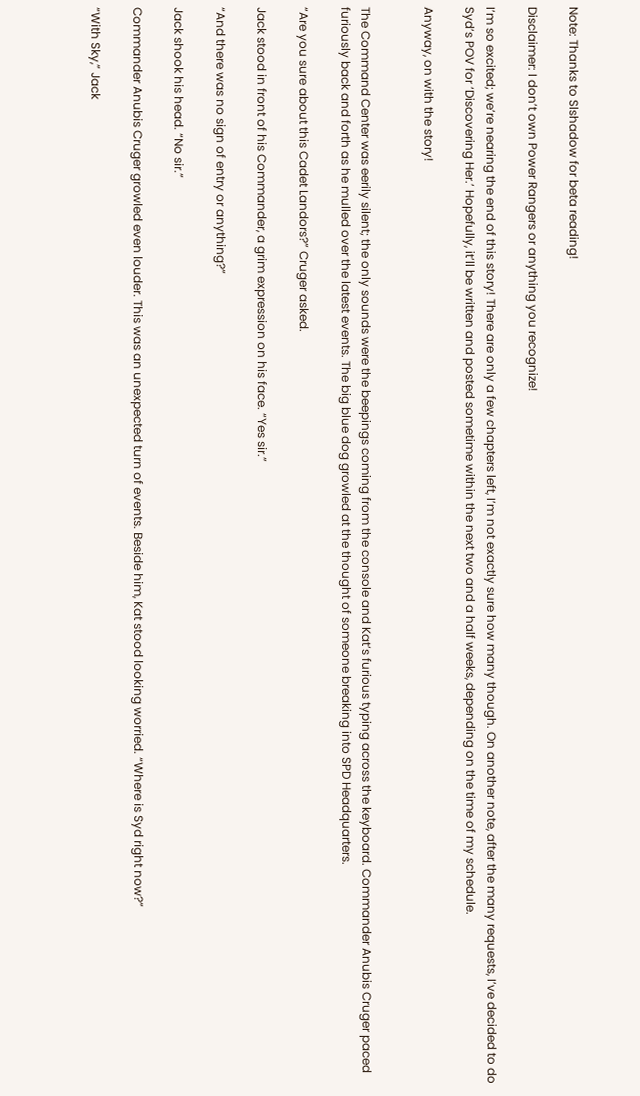Note: Thanks to Slshadow for beta reading!

Disclaimer: I don’t own Power Rangers or anything you recognize!

I’m so excited; we’re nearing the end of this story! There are only a few chapters left, I’m not exactly sure how many though. On another note, after the many requests, I’ve decided to do Syd’s POV for ‘Discovering Her.’ Hopefully, it’ll be written and posted sometime within the next two and a half weeks, depending on the time of my schedule.

Anyway, on with the story!


The Command Center was eerily silent; the only sounds were the beepings coming from the console and Kat’s furious typing across the keyboard. Commander Anubis Cruger paced furiously back and forth as he mulled over the latest events. The big blue dog growled at the thought of someone breaking into SPD Headquarters.

“Are you sure about this Cadet Landors?” Cruger asked.

Jack stood in front of his Commander, a grim expression on his face. “Yes sir.”

“And there was no sign of entry or anything?”

Jack shook his head. “No sir.”

Commander Anubis Cruger growled even louder. This was an unexpected turn of events. Beside him, Kat stood looking worried. “Where is Syd right now?”

“With Sky,” Jack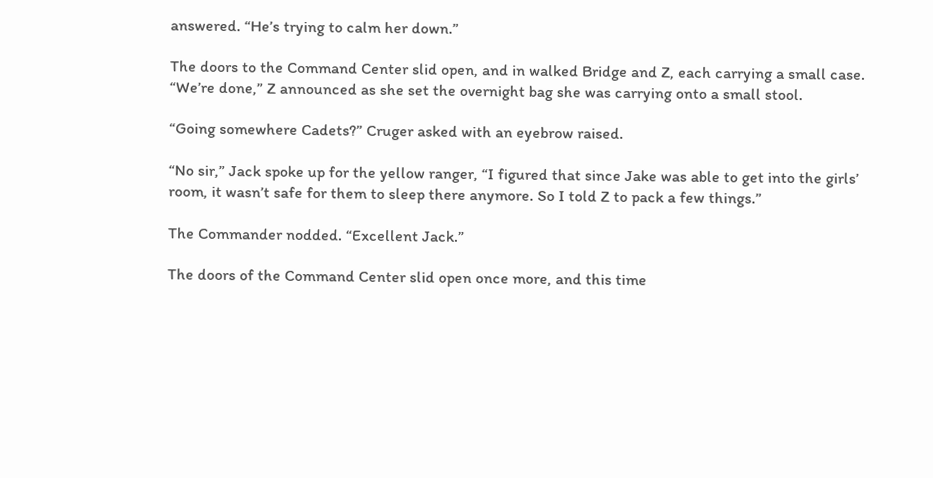answered. “He’s trying to calm her down.”

The doors to the Command Center slid open, and in walked Bridge and Z, each carrying a small case. “We’re done,” Z announced as she set the overnight bag she was carrying onto a small stool.

“Going somewhere Cadets?” Cruger asked with an eyebrow raised.

“No sir,” Jack spoke up for the yellow ranger, “I figured that since Jake was able to get into the girls’ room, it wasn’t safe for them to sleep there anymore. So I told Z to pack a few things.”

The Commander nodded. “Excellent Jack.”

The doors of the Command Center slid open once more, and this time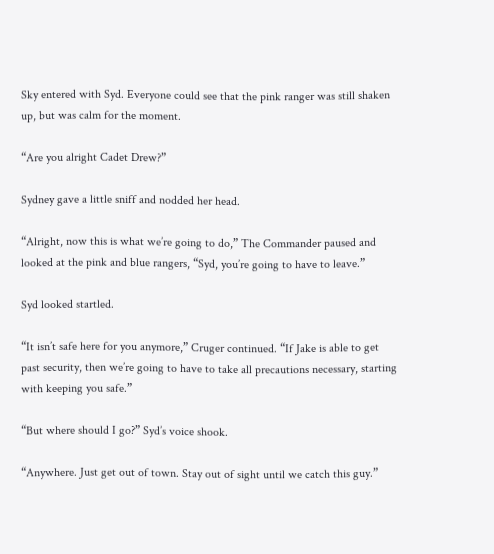Sky entered with Syd. Everyone could see that the pink ranger was still shaken up, but was calm for the moment.

“Are you alright Cadet Drew?”

Sydney gave a little sniff and nodded her head.

“Alright, now this is what we’re going to do,” The Commander paused and looked at the pink and blue rangers, “Syd, you’re going to have to leave.”

Syd looked startled.

“It isn’t safe here for you anymore,” Cruger continued. “If Jake is able to get past security, then we’re going to have to take all precautions necessary, starting with keeping you safe.”

“But where should I go?” Syd’s voice shook.

“Anywhere. Just get out of town. Stay out of sight until we catch this guy.”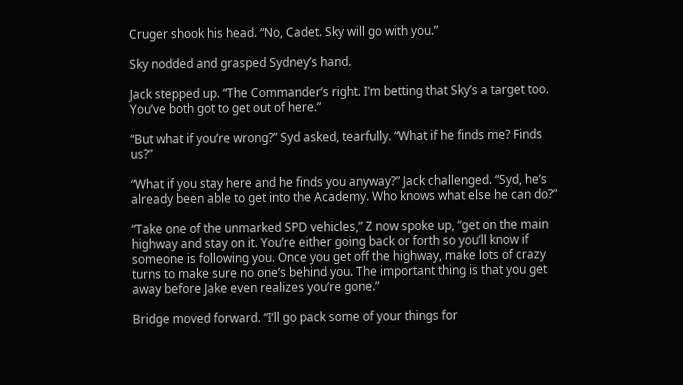Cruger shook his head. “No, Cadet. Sky will go with you.”

Sky nodded and grasped Sydney’s hand.

Jack stepped up. “The Commander’s right. I’m betting that Sky’s a target too. You’ve both got to get out of here.”

“But what if you’re wrong?” Syd asked, tearfully. “What if he finds me? Finds us?”

“What if you stay here and he finds you anyway?” Jack challenged. “Syd, he’s already been able to get into the Academy. Who knows what else he can do?”

“Take one of the unmarked SPD vehicles,” Z now spoke up, “get on the main highway and stay on it. You’re either going back or forth so you’ll know if someone is following you. Once you get off the highway, make lots of crazy turns to make sure no one’s behind you. The important thing is that you get away before Jake even realizes you’re gone.”

Bridge moved forward. “I’ll go pack some of your things for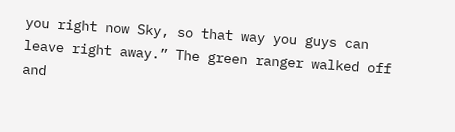you right now Sky, so that way you guys can leave right away.” The green ranger walked off and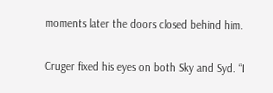moments later the doors closed behind him.

Cruger fixed his eyes on both Sky and Syd. “I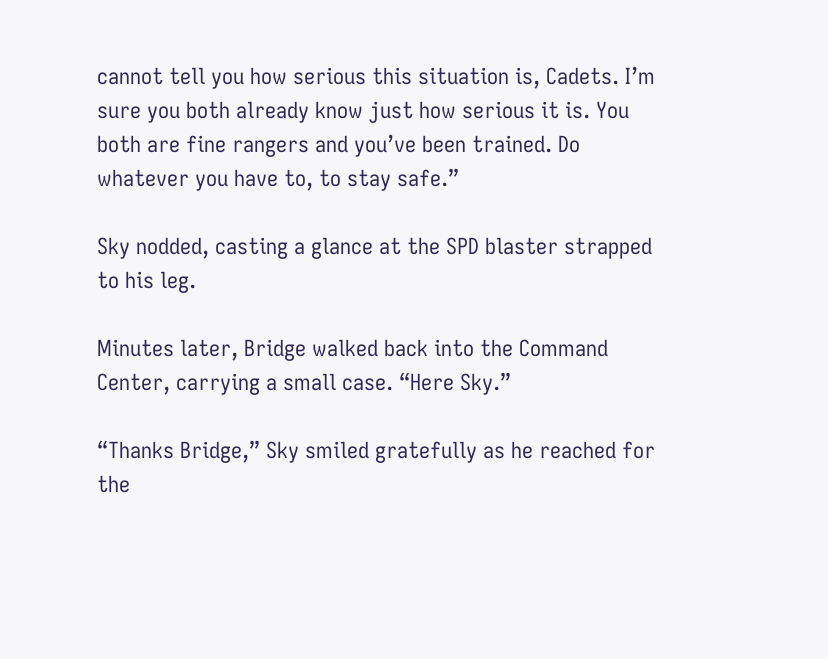cannot tell you how serious this situation is, Cadets. I’m sure you both already know just how serious it is. You both are fine rangers and you’ve been trained. Do whatever you have to, to stay safe.”

Sky nodded, casting a glance at the SPD blaster strapped to his leg.

Minutes later, Bridge walked back into the Command Center, carrying a small case. “Here Sky.”

“Thanks Bridge,” Sky smiled gratefully as he reached for the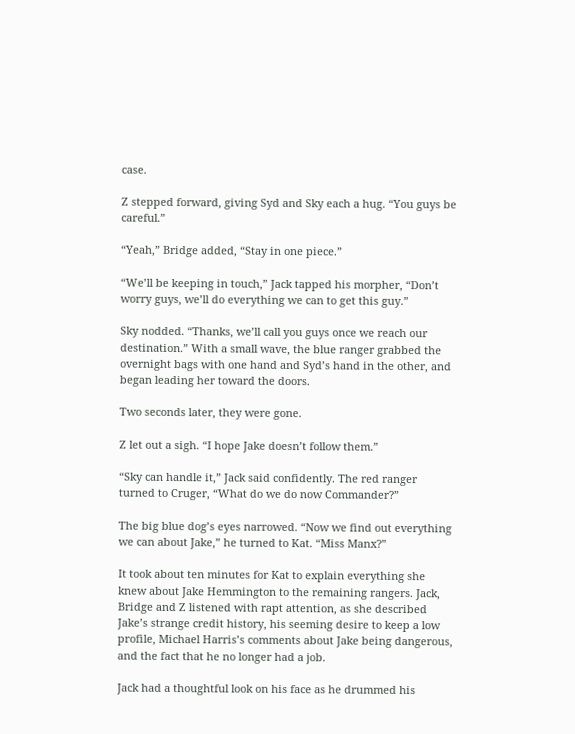case.

Z stepped forward, giving Syd and Sky each a hug. “You guys be careful.”

“Yeah,” Bridge added, “Stay in one piece.”

“We’ll be keeping in touch,” Jack tapped his morpher, “Don’t worry guys, we’ll do everything we can to get this guy.”

Sky nodded. “Thanks, we’ll call you guys once we reach our destination.” With a small wave, the blue ranger grabbed the overnight bags with one hand and Syd’s hand in the other, and began leading her toward the doors.

Two seconds later, they were gone.

Z let out a sigh. “I hope Jake doesn’t follow them.”

“Sky can handle it,” Jack said confidently. The red ranger turned to Cruger, “What do we do now Commander?”

The big blue dog’s eyes narrowed. “Now we find out everything we can about Jake,” he turned to Kat. “Miss Manx?”

It took about ten minutes for Kat to explain everything she knew about Jake Hemmington to the remaining rangers. Jack, Bridge and Z listened with rapt attention, as she described Jake’s strange credit history, his seeming desire to keep a low profile, Michael Harris’s comments about Jake being dangerous, and the fact that he no longer had a job.

Jack had a thoughtful look on his face as he drummed his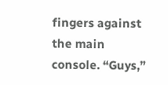fingers against the main console. “Guys,”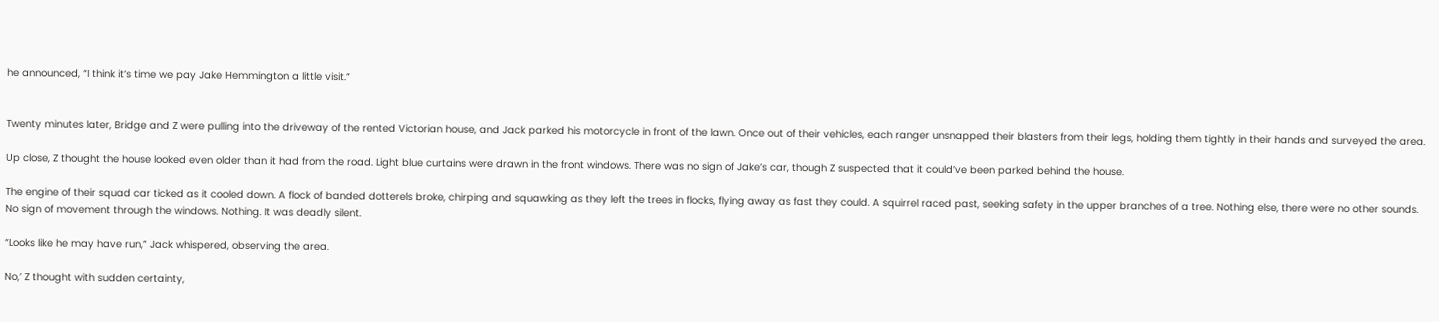he announced, “I think it’s time we pay Jake Hemmington a little visit.”


Twenty minutes later, Bridge and Z were pulling into the driveway of the rented Victorian house, and Jack parked his motorcycle in front of the lawn. Once out of their vehicles, each ranger unsnapped their blasters from their legs, holding them tightly in their hands and surveyed the area.

Up close, Z thought the house looked even older than it had from the road. Light blue curtains were drawn in the front windows. There was no sign of Jake’s car, though Z suspected that it could’ve been parked behind the house.

The engine of their squad car ticked as it cooled down. A flock of banded dotterels broke, chirping and squawking as they left the trees in flocks, flying away as fast they could. A squirrel raced past, seeking safety in the upper branches of a tree. Nothing else, there were no other sounds. No sign of movement through the windows. Nothing. It was deadly silent.

“Looks like he may have run,” Jack whispered, observing the area.

No,’ Z thought with sudden certainty,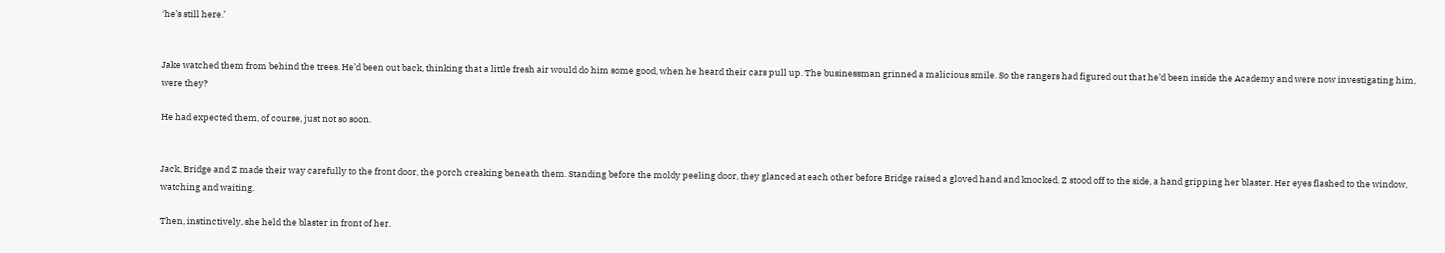‘he’s still here.’


Jake watched them from behind the trees. He’d been out back, thinking that a little fresh air would do him some good, when he heard their cars pull up. The businessman grinned a malicious smile. So the rangers had figured out that he’d been inside the Academy and were now investigating him, were they?

He had expected them, of course, just not so soon.


Jack, Bridge and Z made their way carefully to the front door, the porch creaking beneath them. Standing before the moldy peeling door, they glanced at each other before Bridge raised a gloved hand and knocked. Z stood off to the side, a hand gripping her blaster. Her eyes flashed to the window, watching and waiting.

Then, instinctively, she held the blaster in front of her.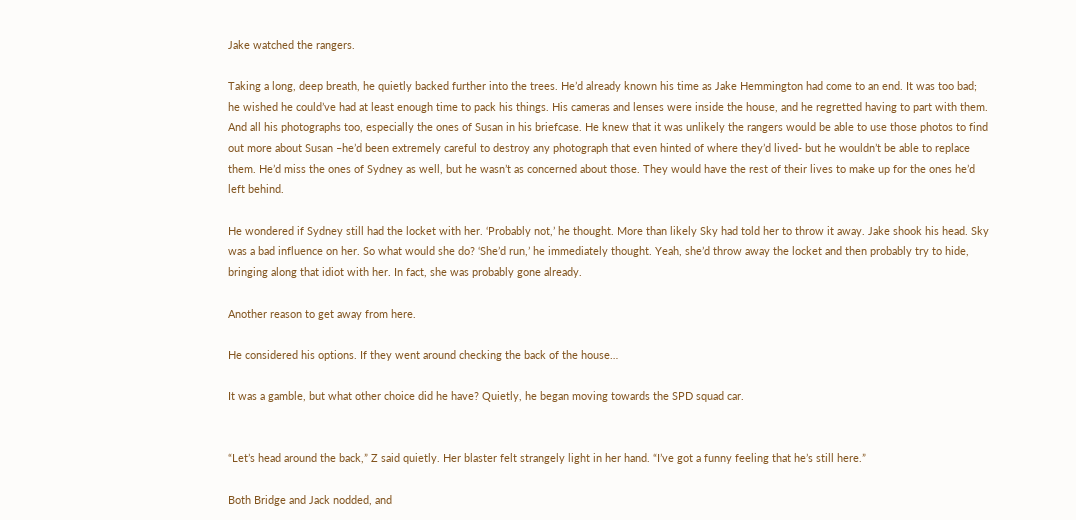Jake watched the rangers.

Taking a long, deep breath, he quietly backed further into the trees. He’d already known his time as Jake Hemmington had come to an end. It was too bad; he wished he could’ve had at least enough time to pack his things. His cameras and lenses were inside the house, and he regretted having to part with them. And all his photographs too, especially the ones of Susan in his briefcase. He knew that it was unlikely the rangers would be able to use those photos to find out more about Susan –he’d been extremely careful to destroy any photograph that even hinted of where they’d lived- but he wouldn’t be able to replace them. He’d miss the ones of Sydney as well, but he wasn’t as concerned about those. They would have the rest of their lives to make up for the ones he’d left behind.

He wondered if Sydney still had the locket with her. ‘Probably not,’ he thought. More than likely Sky had told her to throw it away. Jake shook his head. Sky was a bad influence on her. So what would she do? ‘She’d run,’ he immediately thought. Yeah, she’d throw away the locket and then probably try to hide, bringing along that idiot with her. In fact, she was probably gone already.

Another reason to get away from here.

He considered his options. If they went around checking the back of the house…

It was a gamble, but what other choice did he have? Quietly, he began moving towards the SPD squad car.


“Let’s head around the back,” Z said quietly. Her blaster felt strangely light in her hand. “I’ve got a funny feeling that he’s still here.”

Both Bridge and Jack nodded, and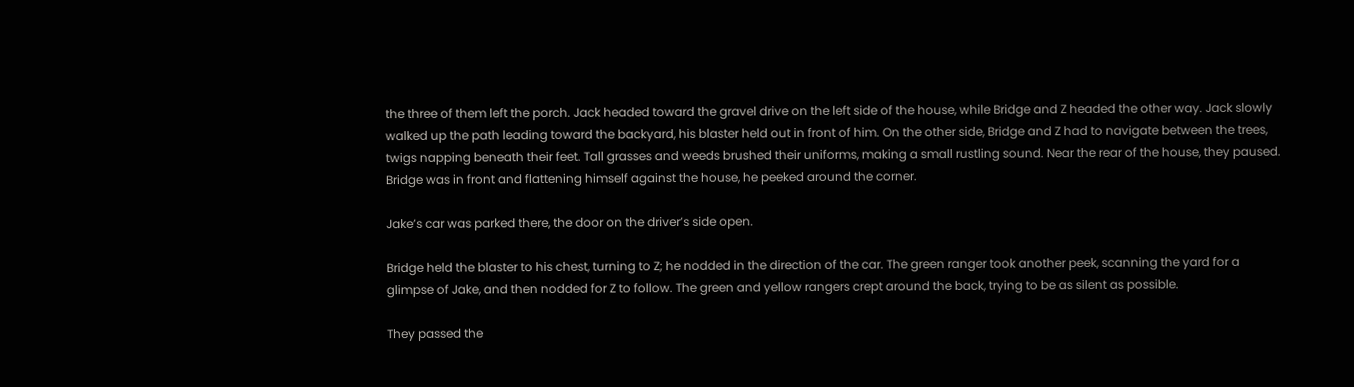the three of them left the porch. Jack headed toward the gravel drive on the left side of the house, while Bridge and Z headed the other way. Jack slowly walked up the path leading toward the backyard, his blaster held out in front of him. On the other side, Bridge and Z had to navigate between the trees, twigs napping beneath their feet. Tall grasses and weeds brushed their uniforms, making a small rustling sound. Near the rear of the house, they paused. Bridge was in front and flattening himself against the house, he peeked around the corner.

Jake’s car was parked there, the door on the driver’s side open.

Bridge held the blaster to his chest, turning to Z; he nodded in the direction of the car. The green ranger took another peek, scanning the yard for a glimpse of Jake, and then nodded for Z to follow. The green and yellow rangers crept around the back, trying to be as silent as possible.

They passed the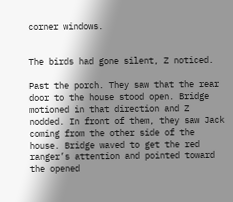corner windows.


The birds had gone silent, Z noticed.

Past the porch. They saw that the rear door to the house stood open. Bridge motioned in that direction and Z nodded. In front of them, they saw Jack coming from the other side of the house. Bridge waved to get the red ranger’s attention and pointed toward the opened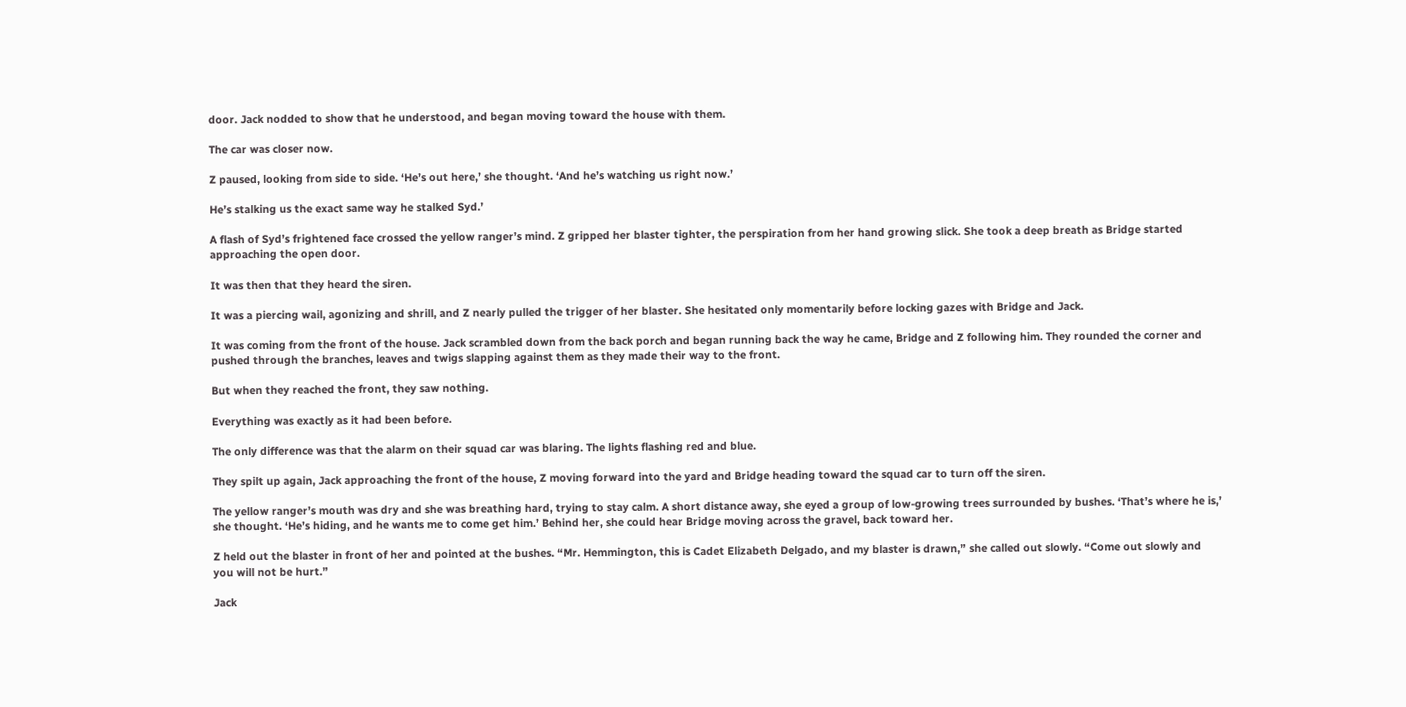door. Jack nodded to show that he understood, and began moving toward the house with them.

The car was closer now.

Z paused, looking from side to side. ‘He’s out here,’ she thought. ‘And he’s watching us right now.’

He’s stalking us the exact same way he stalked Syd.’

A flash of Syd’s frightened face crossed the yellow ranger’s mind. Z gripped her blaster tighter, the perspiration from her hand growing slick. She took a deep breath as Bridge started approaching the open door.

It was then that they heard the siren.

It was a piercing wail, agonizing and shrill, and Z nearly pulled the trigger of her blaster. She hesitated only momentarily before locking gazes with Bridge and Jack.

It was coming from the front of the house. Jack scrambled down from the back porch and began running back the way he came, Bridge and Z following him. They rounded the corner and pushed through the branches, leaves and twigs slapping against them as they made their way to the front.

But when they reached the front, they saw nothing.

Everything was exactly as it had been before.

The only difference was that the alarm on their squad car was blaring. The lights flashing red and blue.

They spilt up again, Jack approaching the front of the house, Z moving forward into the yard and Bridge heading toward the squad car to turn off the siren.

The yellow ranger’s mouth was dry and she was breathing hard, trying to stay calm. A short distance away, she eyed a group of low-growing trees surrounded by bushes. ‘That’s where he is,’ she thought. ‘He’s hiding, and he wants me to come get him.’ Behind her, she could hear Bridge moving across the gravel, back toward her.

Z held out the blaster in front of her and pointed at the bushes. “Mr. Hemmington, this is Cadet Elizabeth Delgado, and my blaster is drawn,” she called out slowly. “Come out slowly and you will not be hurt.”

Jack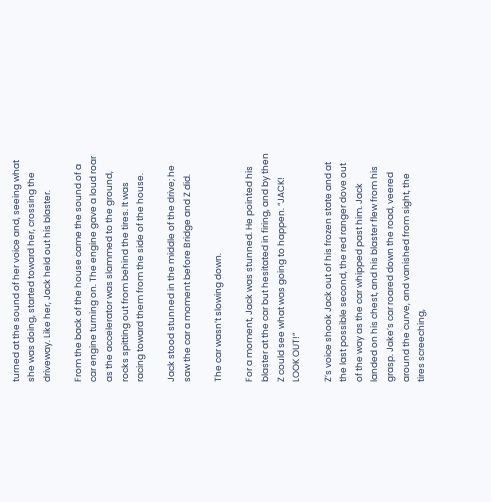turned at the sound of her voice and, seeing what she was doing, started toward her, crossing the driveway. Like her, Jack held out his blaster.

From the back of the house came the sound of a car engine turning on. The engine gave a loud roar as the accelerator was slammed to the ground, rocks spitting out from behind the tires. It was racing toward them from the side of the house.

Jack stood stunned in the middle of the drive; he saw the car a moment before Bridge and Z did.

The car wasn’t slowing down.

For a moment, Jack was stunned. He pointed his blaster at the car but hesitated in firing, and by then Z could see what was going to happen. “JACK! LOOK OUT!”

Z’s voice shook Jack out of his frozen state and at the last possible second, the red ranger dove out of the way as the car whipped past him. Jack landed on his chest, and his blaster flew from his grasp. Jake’s car roared down the road, veered around the curve, and vanished from sight, the tires screeching,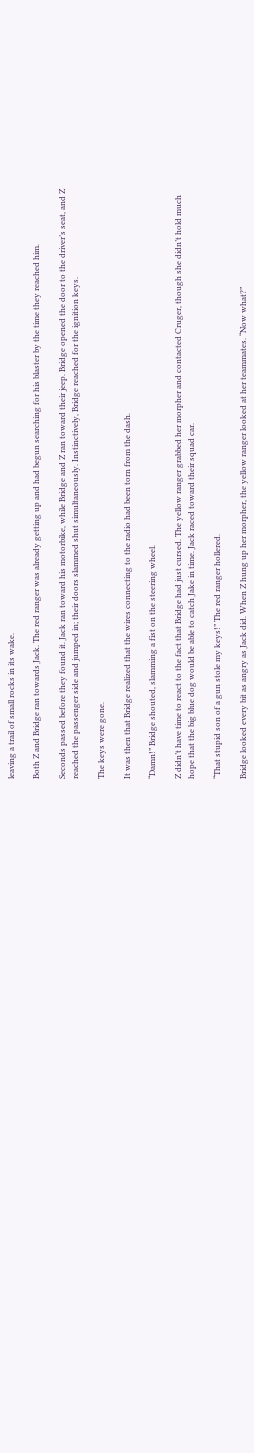leaving a trail of small rocks in its wake.

Both Z and Bridge ran towards Jack. The red ranger was already getting up and had begun searching for his blaster by the time they reached him.

Seconds passed before they found it. Jack ran toward his motorbike, while Bridge and Z ran toward their jeep. Bridge opened the door to the driver’s seat, and Z reached the passenger side and jumped in; their doors slammed shut simultaneously. Instinctively, Bridge reached for the ignition keys.

The keys were gone.

It was then that Bridge realized that the wires connecting to the radio had been torn from the dash.

“Damn!” Bridge shouted, slamming a fist on the steering wheel.

Z didn’t have time to react to the fact that Bridge had just cursed. The yellow ranger grabbed her morpher and contacted Cruger, though she didn’t hold much hope that the big blue dog would be able to catch Jake in time. Jack raced toward their squad car.

“That stupid son of a gun stole my keys!” The red ranger hollered.

Bridge looked every bit as angry as Jack did. When Z hung up her morpher, the yellow ranger looked at her teammates. “Now what?”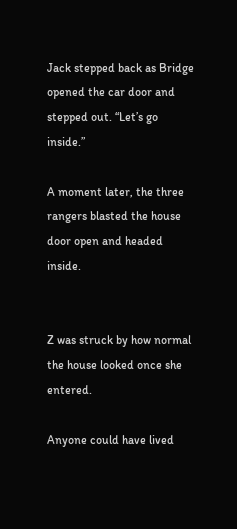Jack stepped back as Bridge opened the car door and stepped out. “Let’s go inside.”

A moment later, the three rangers blasted the house door open and headed inside.


Z was struck by how normal the house looked once she entered.

Anyone could have lived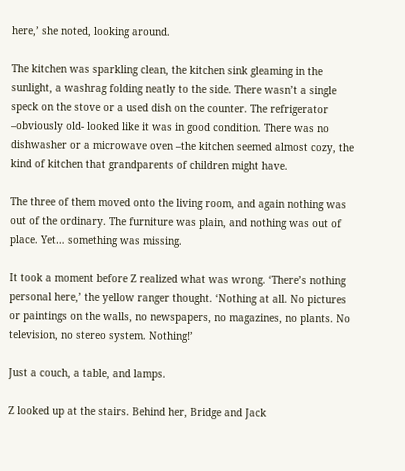here,’ she noted, looking around.

The kitchen was sparkling clean, the kitchen sink gleaming in the sunlight, a washrag folding neatly to the side. There wasn’t a single speck on the stove or a used dish on the counter. The refrigerator –obviously old- looked like it was in good condition. There was no dishwasher or a microwave oven –the kitchen seemed almost cozy, the kind of kitchen that grandparents of children might have.

The three of them moved onto the living room, and again nothing was out of the ordinary. The furniture was plain, and nothing was out of place. Yet… something was missing.

It took a moment before Z realized what was wrong. ‘There’s nothing personal here,’ the yellow ranger thought. ‘Nothing at all. No pictures or paintings on the walls, no newspapers, no magazines, no plants. No television, no stereo system. Nothing!’

Just a couch, a table, and lamps.

Z looked up at the stairs. Behind her, Bridge and Jack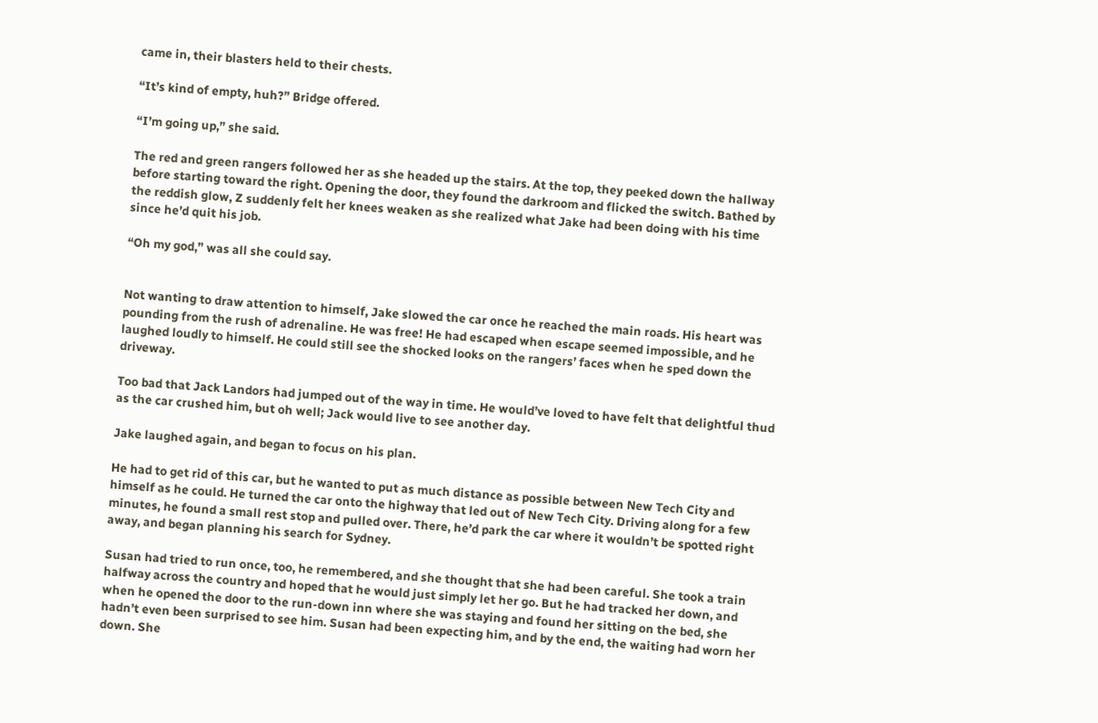came in, their blasters held to their chests.

“It’s kind of empty, huh?” Bridge offered.

“I’m going up,” she said.

The red and green rangers followed her as she headed up the stairs. At the top, they peeked down the hallway before starting toward the right. Opening the door, they found the darkroom and flicked the switch. Bathed by the reddish glow, Z suddenly felt her knees weaken as she realized what Jake had been doing with his time since he’d quit his job.

“Oh my god,” was all she could say.


Not wanting to draw attention to himself, Jake slowed the car once he reached the main roads. His heart was pounding from the rush of adrenaline. He was free! He had escaped when escape seemed impossible, and he laughed loudly to himself. He could still see the shocked looks on the rangers’ faces when he sped down the driveway.

Too bad that Jack Landors had jumped out of the way in time. He would’ve loved to have felt that delightful thud as the car crushed him, but oh well; Jack would live to see another day.

Jake laughed again, and began to focus on his plan.

He had to get rid of this car, but he wanted to put as much distance as possible between New Tech City and himself as he could. He turned the car onto the highway that led out of New Tech City. Driving along for a few minutes, he found a small rest stop and pulled over. There, he’d park the car where it wouldn’t be spotted right away, and began planning his search for Sydney.

Susan had tried to run once, too, he remembered, and she thought that she had been careful. She took a train halfway across the country and hoped that he would just simply let her go. But he had tracked her down, and when he opened the door to the run-down inn where she was staying and found her sitting on the bed, she hadn’t even been surprised to see him. Susan had been expecting him, and by the end, the waiting had worn her down. She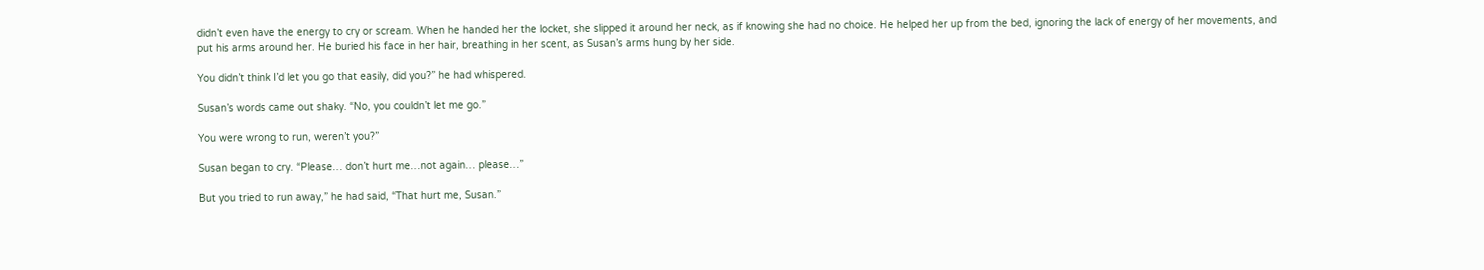didn’t even have the energy to cry or scream. When he handed her the locket, she slipped it around her neck, as if knowing she had no choice. He helped her up from the bed, ignoring the lack of energy of her movements, and put his arms around her. He buried his face in her hair, breathing in her scent, as Susan’s arms hung by her side.

You didn’t think I’d let you go that easily, did you?” he had whispered.

Susan’s words came out shaky. “No, you couldn’t let me go.”

You were wrong to run, weren’t you?”

Susan began to cry. “Please… don’t hurt me…not again… please…”

But you tried to run away,” he had said, “That hurt me, Susan.”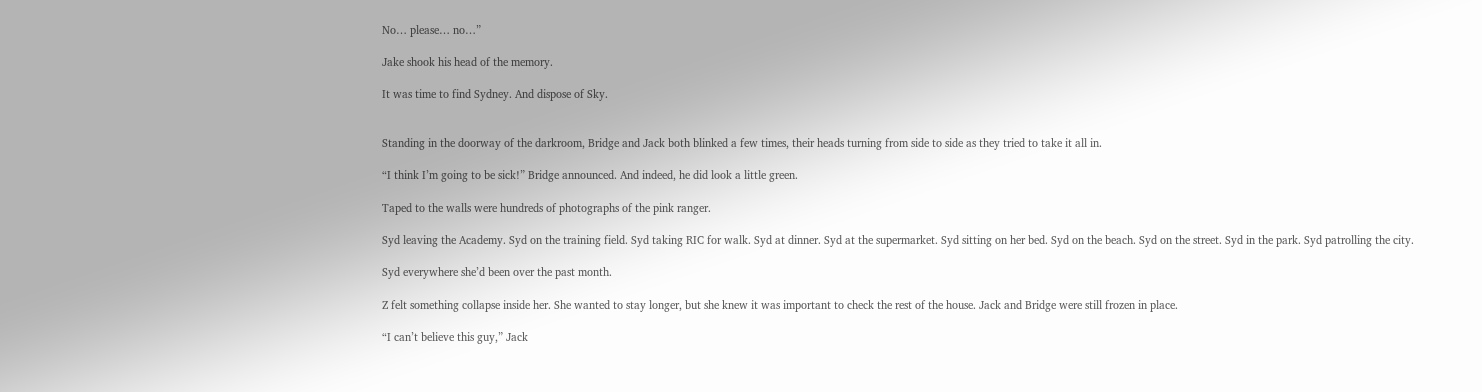No… please… no…”

Jake shook his head of the memory.

It was time to find Sydney. And dispose of Sky.


Standing in the doorway of the darkroom, Bridge and Jack both blinked a few times, their heads turning from side to side as they tried to take it all in.

“I think I’m going to be sick!” Bridge announced. And indeed, he did look a little green.

Taped to the walls were hundreds of photographs of the pink ranger.

Syd leaving the Academy. Syd on the training field. Syd taking RIC for walk. Syd at dinner. Syd at the supermarket. Syd sitting on her bed. Syd on the beach. Syd on the street. Syd in the park. Syd patrolling the city.

Syd everywhere she’d been over the past month.

Z felt something collapse inside her. She wanted to stay longer, but she knew it was important to check the rest of the house. Jack and Bridge were still frozen in place.

“I can’t believe this guy,” Jack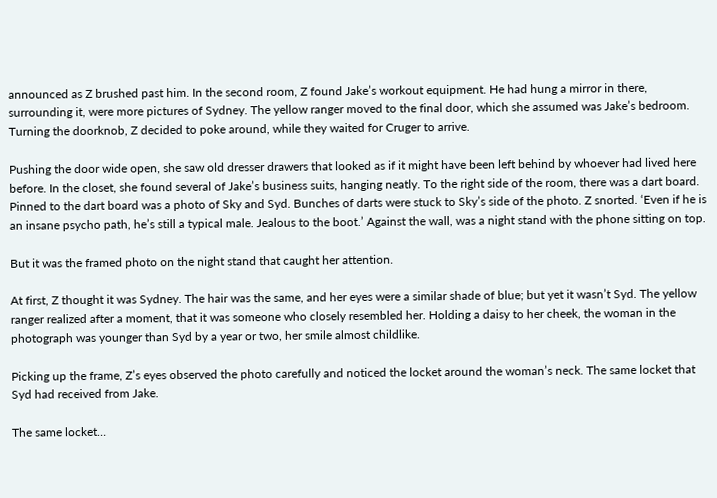announced as Z brushed past him. In the second room, Z found Jake’s workout equipment. He had hung a mirror in there, surrounding it, were more pictures of Sydney. The yellow ranger moved to the final door, which she assumed was Jake’s bedroom. Turning the doorknob, Z decided to poke around, while they waited for Cruger to arrive.

Pushing the door wide open, she saw old dresser drawers that looked as if it might have been left behind by whoever had lived here before. In the closet, she found several of Jake’s business suits, hanging neatly. To the right side of the room, there was a dart board. Pinned to the dart board was a photo of Sky and Syd. Bunches of darts were stuck to Sky’s side of the photo. Z snorted. ‘Even if he is an insane psycho path, he’s still a typical male. Jealous to the boot.’ Against the wall, was a night stand with the phone sitting on top.

But it was the framed photo on the night stand that caught her attention.

At first, Z thought it was Sydney. The hair was the same, and her eyes were a similar shade of blue; but yet it wasn’t Syd. The yellow ranger realized after a moment, that it was someone who closely resembled her. Holding a daisy to her cheek, the woman in the photograph was younger than Syd by a year or two, her smile almost childlike.

Picking up the frame, Z’s eyes observed the photo carefully and noticed the locket around the woman’s neck. The same locket that Syd had received from Jake.

The same locket…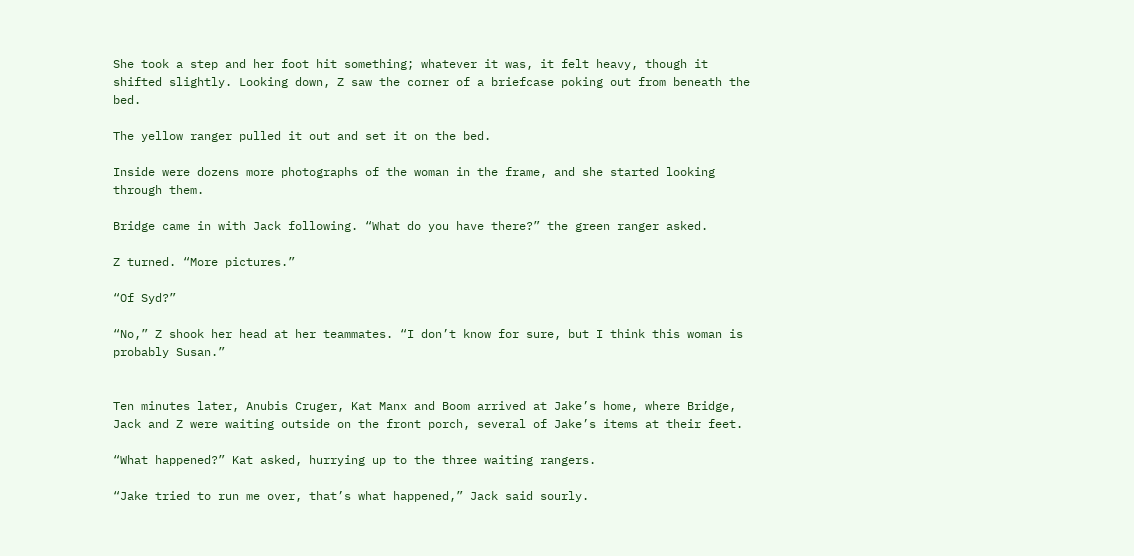She took a step and her foot hit something; whatever it was, it felt heavy, though it shifted slightly. Looking down, Z saw the corner of a briefcase poking out from beneath the bed.

The yellow ranger pulled it out and set it on the bed.

Inside were dozens more photographs of the woman in the frame, and she started looking through them.

Bridge came in with Jack following. “What do you have there?” the green ranger asked.

Z turned. “More pictures.”

“Of Syd?”

“No,” Z shook her head at her teammates. “I don’t know for sure, but I think this woman is probably Susan.”


Ten minutes later, Anubis Cruger, Kat Manx and Boom arrived at Jake’s home, where Bridge, Jack and Z were waiting outside on the front porch, several of Jake’s items at their feet.

“What happened?” Kat asked, hurrying up to the three waiting rangers.

“Jake tried to run me over, that’s what happened,” Jack said sourly.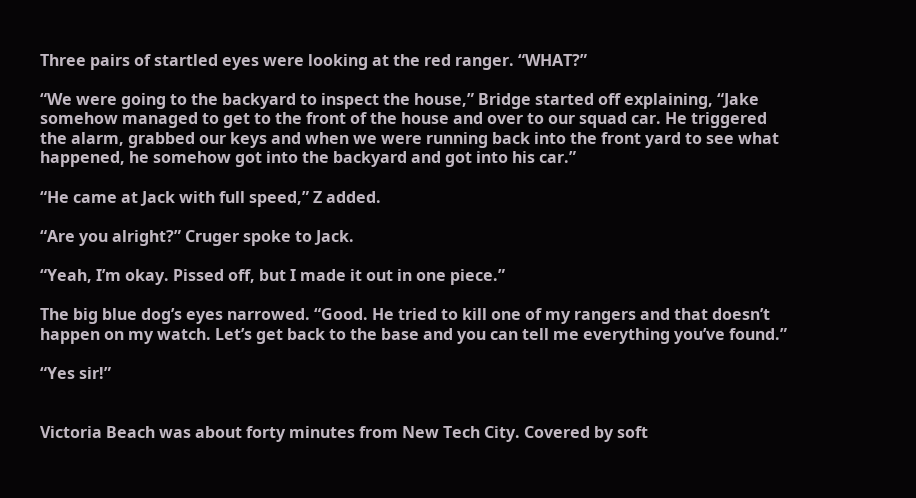Three pairs of startled eyes were looking at the red ranger. “WHAT?”

“We were going to the backyard to inspect the house,” Bridge started off explaining, “Jake somehow managed to get to the front of the house and over to our squad car. He triggered the alarm, grabbed our keys and when we were running back into the front yard to see what happened, he somehow got into the backyard and got into his car.”

“He came at Jack with full speed,” Z added.

“Are you alright?” Cruger spoke to Jack.

“Yeah, I’m okay. Pissed off, but I made it out in one piece.”

The big blue dog’s eyes narrowed. “Good. He tried to kill one of my rangers and that doesn’t happen on my watch. Let’s get back to the base and you can tell me everything you’ve found.”

“Yes sir!”


Victoria Beach was about forty minutes from New Tech City. Covered by soft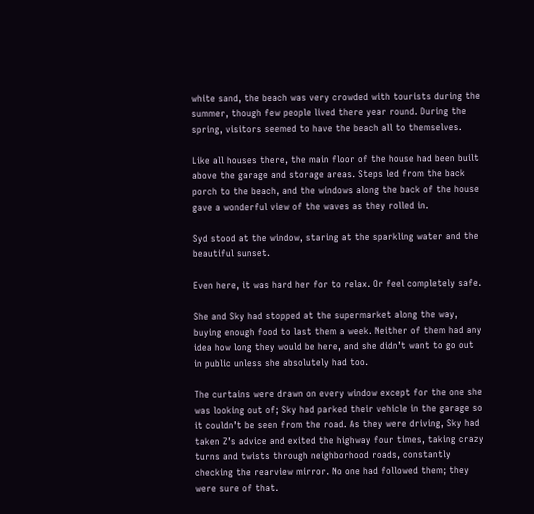white sand, the beach was very crowded with tourists during the summer, though few people lived there year round. During the spring, visitors seemed to have the beach all to themselves.

Like all houses there, the main floor of the house had been built above the garage and storage areas. Steps led from the back porch to the beach, and the windows along the back of the house gave a wonderful view of the waves as they rolled in.

Syd stood at the window, staring at the sparkling water and the beautiful sunset.

Even here, it was hard her for to relax. Or feel completely safe.

She and Sky had stopped at the supermarket along the way, buying enough food to last them a week. Neither of them had any idea how long they would be here, and she didn’t want to go out in public unless she absolutely had too.

The curtains were drawn on every window except for the one she was looking out of; Sky had parked their vehicle in the garage so it couldn’t be seen from the road. As they were driving, Sky had taken Z’s advice and exited the highway four times, taking crazy turns and twists through neighborhood roads, constantly checking the rearview mirror. No one had followed them; they were sure of that.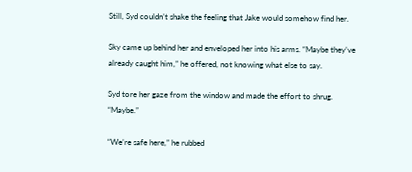Still, Syd couldn’t shake the feeling that Jake would somehow find her.

Sky came up behind her and enveloped her into his arms. “Maybe they’ve already caught him,” he offered, not knowing what else to say.

Syd tore her gaze from the window and made the effort to shrug. “Maybe.”

“We’re safe here,” he rubbed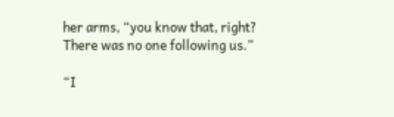her arms, “you know that, right? There was no one following us.”

“I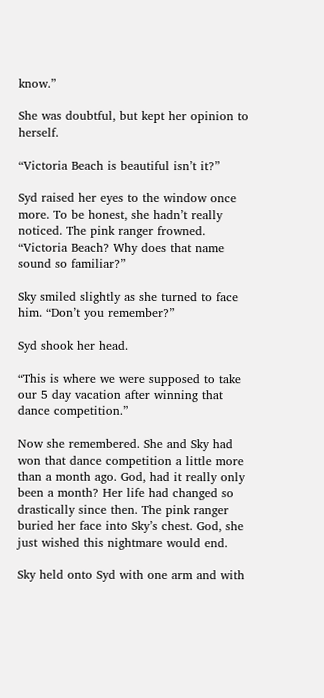know.”

She was doubtful, but kept her opinion to herself.

“Victoria Beach is beautiful isn’t it?”

Syd raised her eyes to the window once more. To be honest, she hadn’t really noticed. The pink ranger frowned. “Victoria Beach? Why does that name sound so familiar?”

Sky smiled slightly as she turned to face him. “Don’t you remember?”

Syd shook her head.

“This is where we were supposed to take our 5 day vacation after winning that dance competition.”

Now she remembered. She and Sky had won that dance competition a little more than a month ago. God, had it really only been a month? Her life had changed so drastically since then. The pink ranger buried her face into Sky’s chest. God, she just wished this nightmare would end.

Sky held onto Syd with one arm and with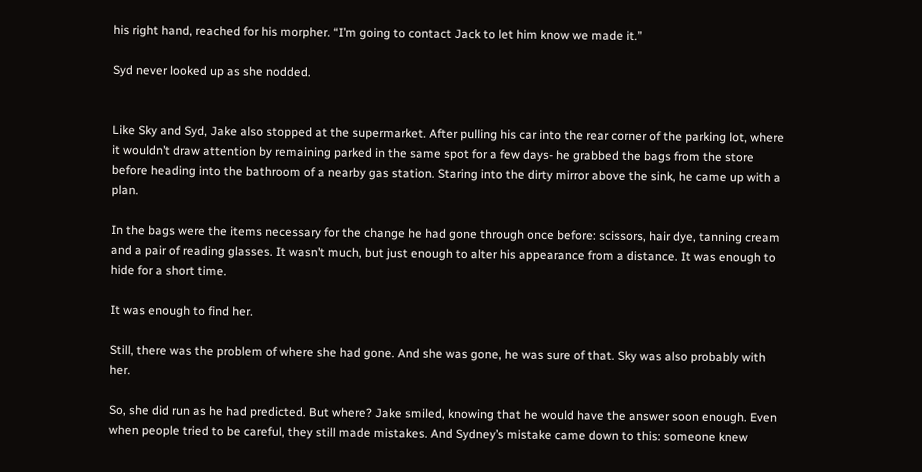his right hand, reached for his morpher. “I’m going to contact Jack to let him know we made it.”

Syd never looked up as she nodded.


Like Sky and Syd, Jake also stopped at the supermarket. After pulling his car into the rear corner of the parking lot, where it wouldn’t draw attention by remaining parked in the same spot for a few days- he grabbed the bags from the store before heading into the bathroom of a nearby gas station. Staring into the dirty mirror above the sink, he came up with a plan.

In the bags were the items necessary for the change he had gone through once before: scissors, hair dye, tanning cream and a pair of reading glasses. It wasn’t much, but just enough to alter his appearance from a distance. It was enough to hide for a short time.

It was enough to find her.

Still, there was the problem of where she had gone. And she was gone, he was sure of that. Sky was also probably with her.

So, she did run as he had predicted. But where? Jake smiled, knowing that he would have the answer soon enough. Even when people tried to be careful, they still made mistakes. And Sydney’s mistake came down to this: someone knew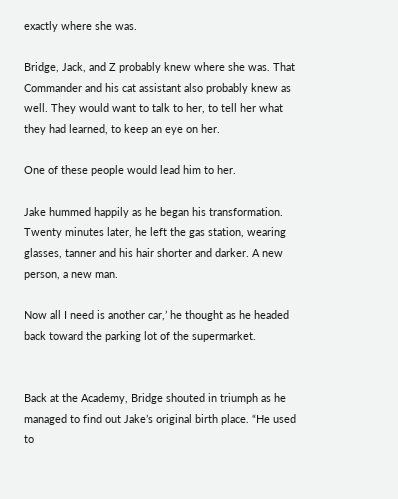exactly where she was.

Bridge, Jack, and Z probably knew where she was. That Commander and his cat assistant also probably knew as well. They would want to talk to her, to tell her what they had learned, to keep an eye on her.

One of these people would lead him to her.

Jake hummed happily as he began his transformation. Twenty minutes later, he left the gas station, wearing glasses, tanner and his hair shorter and darker. A new person, a new man.

Now all I need is another car,’ he thought as he headed back toward the parking lot of the supermarket.


Back at the Academy, Bridge shouted in triumph as he managed to find out Jake’s original birth place. “He used to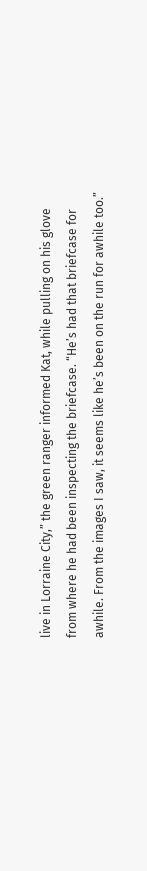live in Lorraine City,” the green ranger informed Kat, while pulling on his glove from where he had been inspecting the briefcase. “He’s had that briefcase for awhile. From the images I saw, it seems like he’s been on the run for awhile too.”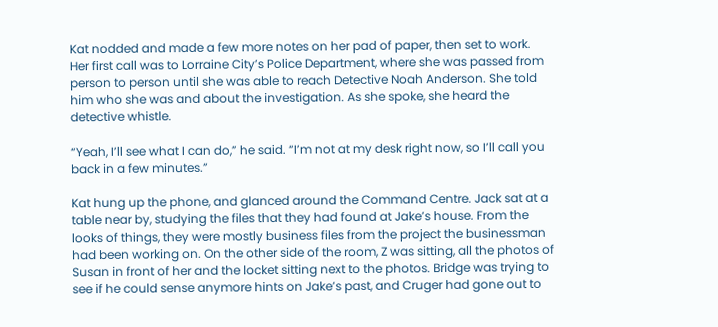Kat nodded and made a few more notes on her pad of paper, then set to work. Her first call was to Lorraine City’s Police Department, where she was passed from person to person until she was able to reach Detective Noah Anderson. She told him who she was and about the investigation. As she spoke, she heard the detective whistle.

“Yeah, I’ll see what I can do,” he said. “I’m not at my desk right now, so I’ll call you back in a few minutes.”

Kat hung up the phone, and glanced around the Command Centre. Jack sat at a table near by, studying the files that they had found at Jake’s house. From the looks of things, they were mostly business files from the project the businessman had been working on. On the other side of the room, Z was sitting, all the photos of Susan in front of her and the locket sitting next to the photos. Bridge was trying to see if he could sense anymore hints on Jake’s past, and Cruger had gone out to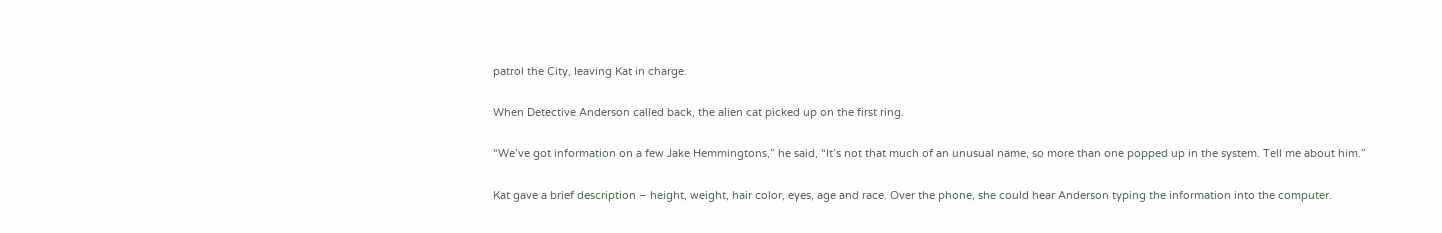patrol the City, leaving Kat in charge.

When Detective Anderson called back, the alien cat picked up on the first ring.

“We’ve got information on a few Jake Hemmingtons,” he said, “It’s not that much of an unusual name, so more than one popped up in the system. Tell me about him.”

Kat gave a brief description – height, weight, hair color, eyes, age and race. Over the phone, she could hear Anderson typing the information into the computer.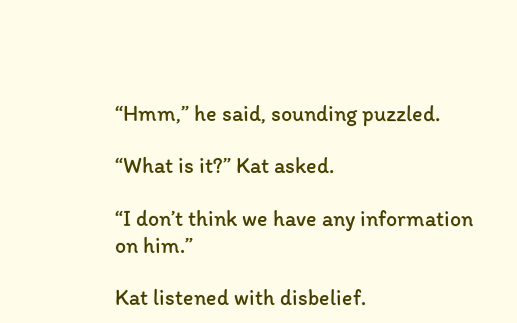“Hmm,” he said, sounding puzzled.

“What is it?” Kat asked.

“I don’t think we have any information on him.”

Kat listened with disbelief.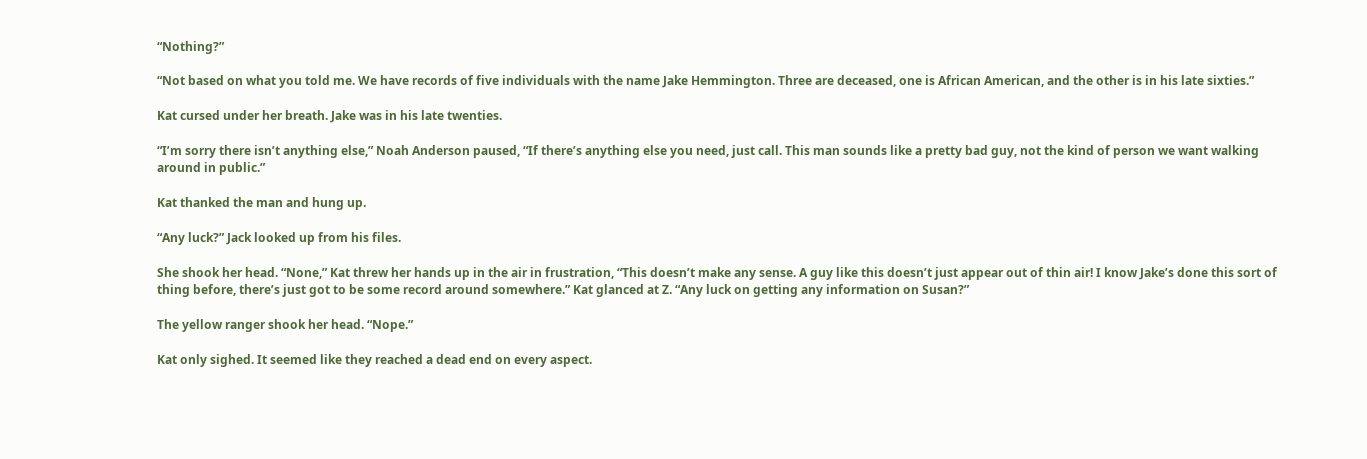“Nothing?”

“Not based on what you told me. We have records of five individuals with the name Jake Hemmington. Three are deceased, one is African American, and the other is in his late sixties.”

Kat cursed under her breath. Jake was in his late twenties.

“I’m sorry there isn’t anything else,” Noah Anderson paused, “If there’s anything else you need, just call. This man sounds like a pretty bad guy, not the kind of person we want walking around in public.”

Kat thanked the man and hung up.

“Any luck?” Jack looked up from his files.

She shook her head. “None,” Kat threw her hands up in the air in frustration, “This doesn’t make any sense. A guy like this doesn’t just appear out of thin air! I know Jake’s done this sort of thing before, there’s just got to be some record around somewhere.” Kat glanced at Z. “Any luck on getting any information on Susan?”

The yellow ranger shook her head. “Nope.”

Kat only sighed. It seemed like they reached a dead end on every aspect.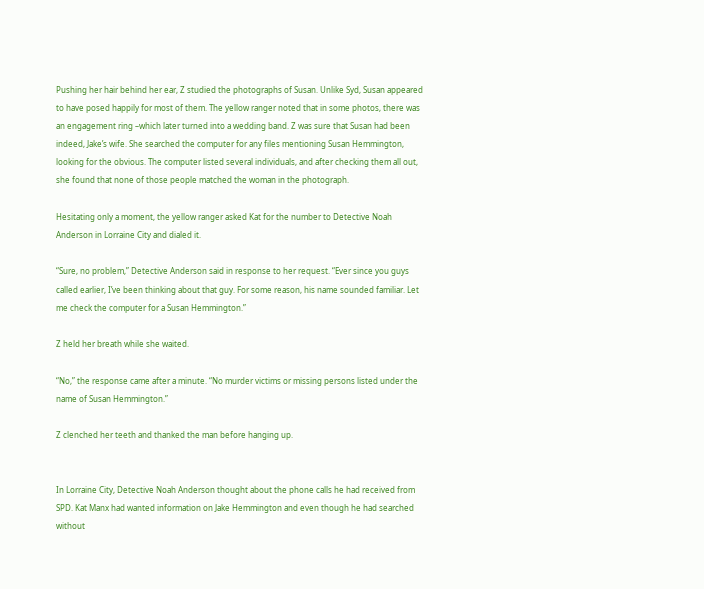Pushing her hair behind her ear, Z studied the photographs of Susan. Unlike Syd, Susan appeared to have posed happily for most of them. The yellow ranger noted that in some photos, there was an engagement ring –which later turned into a wedding band. Z was sure that Susan had been indeed, Jake’s wife. She searched the computer for any files mentioning Susan Hemmington, looking for the obvious. The computer listed several individuals, and after checking them all out, she found that none of those people matched the woman in the photograph.

Hesitating only a moment, the yellow ranger asked Kat for the number to Detective Noah Anderson in Lorraine City and dialed it.

“Sure, no problem,” Detective Anderson said in response to her request. “Ever since you guys called earlier, I’ve been thinking about that guy. For some reason, his name sounded familiar. Let me check the computer for a Susan Hemmington.”

Z held her breath while she waited.

“No,” the response came after a minute. “No murder victims or missing persons listed under the name of Susan Hemmington.”

Z clenched her teeth and thanked the man before hanging up.


In Lorraine City, Detective Noah Anderson thought about the phone calls he had received from SPD. Kat Manx had wanted information on Jake Hemmington and even though he had searched without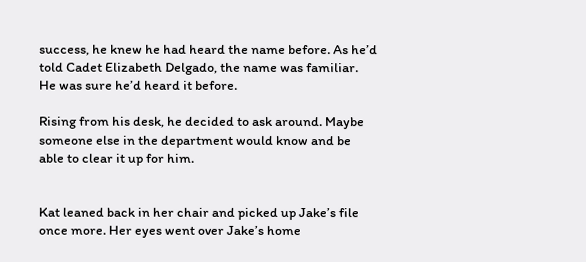success, he knew he had heard the name before. As he’d told Cadet Elizabeth Delgado, the name was familiar. He was sure he’d heard it before.

Rising from his desk, he decided to ask around. Maybe someone else in the department would know and be able to clear it up for him.


Kat leaned back in her chair and picked up Jake’s file once more. Her eyes went over Jake’s home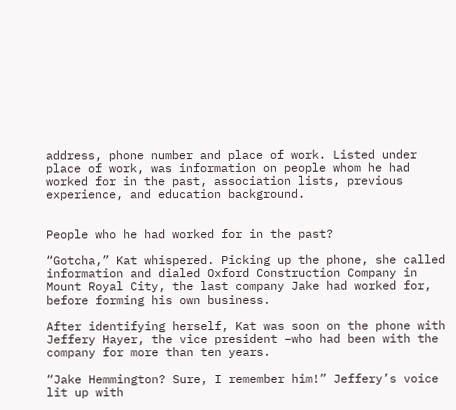address, phone number and place of work. Listed under place of work, was information on people whom he had worked for in the past, association lists, previous experience, and education background.


People who he had worked for in the past?

“Gotcha,” Kat whispered. Picking up the phone, she called information and dialed Oxford Construction Company in Mount Royal City, the last company Jake had worked for, before forming his own business.

After identifying herself, Kat was soon on the phone with Jeffery Hayer, the vice president –who had been with the company for more than ten years.

“Jake Hemmington? Sure, I remember him!” Jeffery’s voice lit up with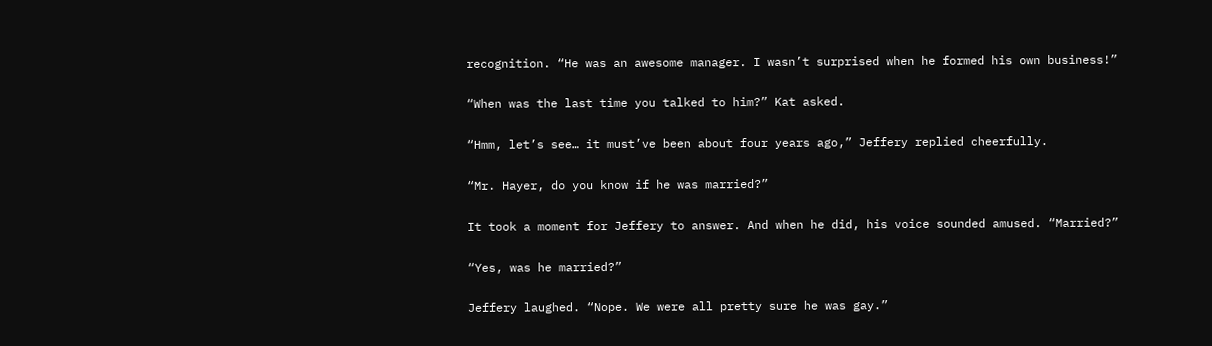recognition. “He was an awesome manager. I wasn’t surprised when he formed his own business!”

“When was the last time you talked to him?” Kat asked.

“Hmm, let’s see… it must’ve been about four years ago,” Jeffery replied cheerfully.

“Mr. Hayer, do you know if he was married?”

It took a moment for Jeffery to answer. And when he did, his voice sounded amused. “Married?”

“Yes, was he married?”

Jeffery laughed. “Nope. We were all pretty sure he was gay.”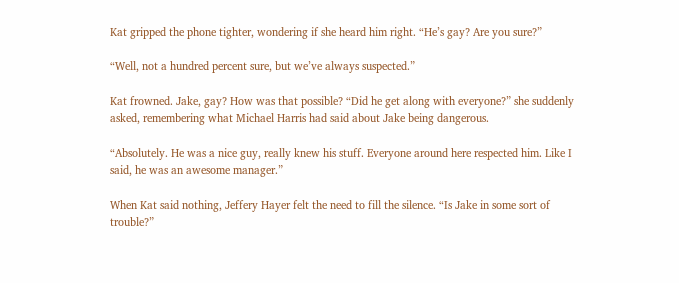Kat gripped the phone tighter, wondering if she heard him right. “He’s gay? Are you sure?”

“Well, not a hundred percent sure, but we’ve always suspected.”

Kat frowned. Jake, gay? How was that possible? “Did he get along with everyone?” she suddenly asked, remembering what Michael Harris had said about Jake being dangerous.

“Absolutely. He was a nice guy, really knew his stuff. Everyone around here respected him. Like I said, he was an awesome manager.”

When Kat said nothing, Jeffery Hayer felt the need to fill the silence. “Is Jake in some sort of trouble?”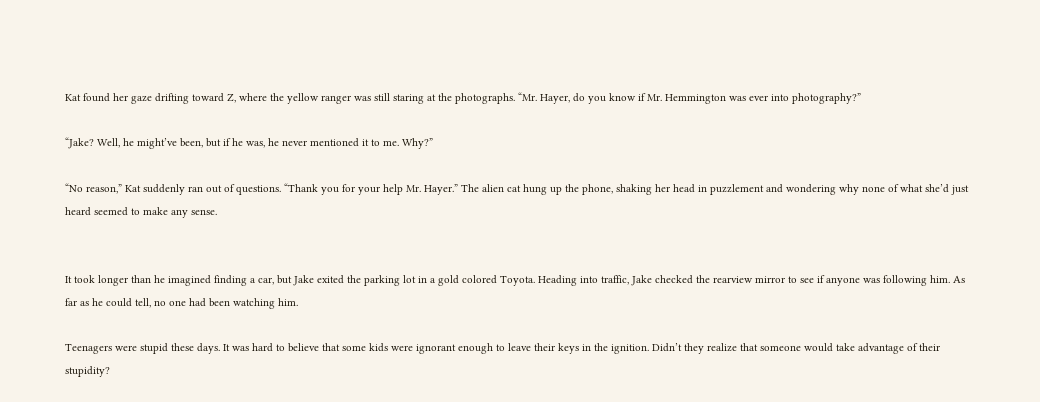Kat found her gaze drifting toward Z, where the yellow ranger was still staring at the photographs. “Mr. Hayer, do you know if Mr. Hemmington was ever into photography?”

“Jake? Well, he might’ve been, but if he was, he never mentioned it to me. Why?”

“No reason,” Kat suddenly ran out of questions. “Thank you for your help Mr. Hayer.” The alien cat hung up the phone, shaking her head in puzzlement and wondering why none of what she’d just heard seemed to make any sense.


It took longer than he imagined finding a car, but Jake exited the parking lot in a gold colored Toyota. Heading into traffic, Jake checked the rearview mirror to see if anyone was following him. As far as he could tell, no one had been watching him.

Teenagers were stupid these days. It was hard to believe that some kids were ignorant enough to leave their keys in the ignition. Didn’t they realize that someone would take advantage of their stupidity?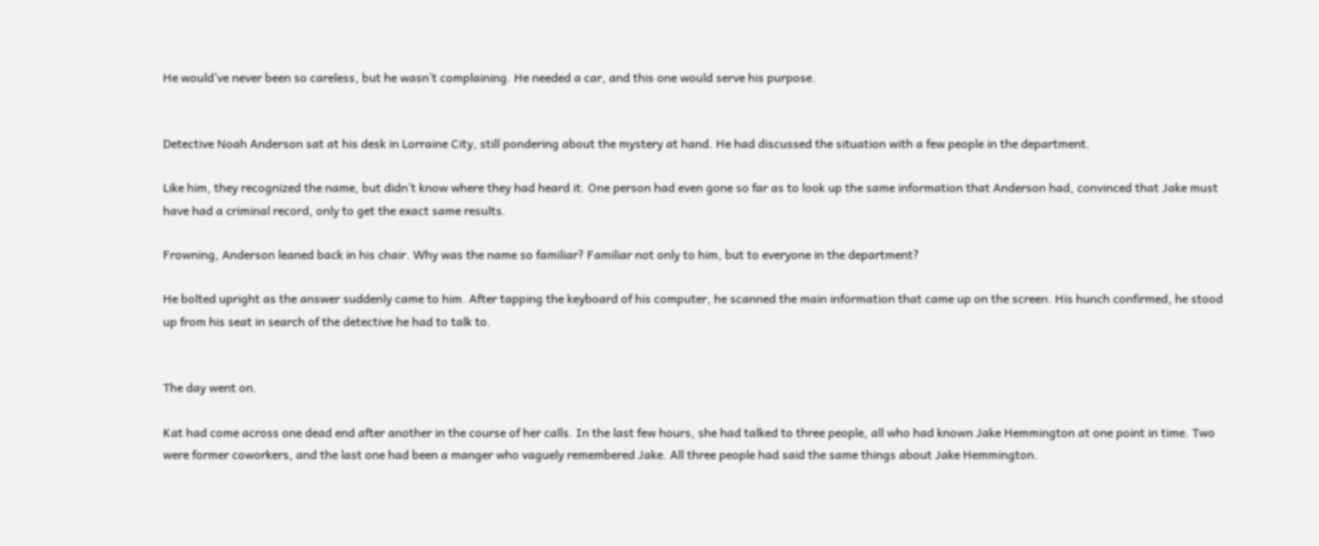He would’ve never been so careless, but he wasn’t complaining. He needed a car, and this one would serve his purpose.


Detective Noah Anderson sat at his desk in Lorraine City, still pondering about the mystery at hand. He had discussed the situation with a few people in the department.

Like him, they recognized the name, but didn’t know where they had heard it. One person had even gone so far as to look up the same information that Anderson had, convinced that Jake must have had a criminal record, only to get the exact same results.

Frowning, Anderson leaned back in his chair. Why was the name so familiar? Familiar not only to him, but to everyone in the department?

He bolted upright as the answer suddenly came to him. After tapping the keyboard of his computer, he scanned the main information that came up on the screen. His hunch confirmed, he stood up from his seat in search of the detective he had to talk to.


The day went on.

Kat had come across one dead end after another in the course of her calls. In the last few hours, she had talked to three people, all who had known Jake Hemmington at one point in time. Two were former coworkers, and the last one had been a manger who vaguely remembered Jake. All three people had said the same things about Jake Hemmington.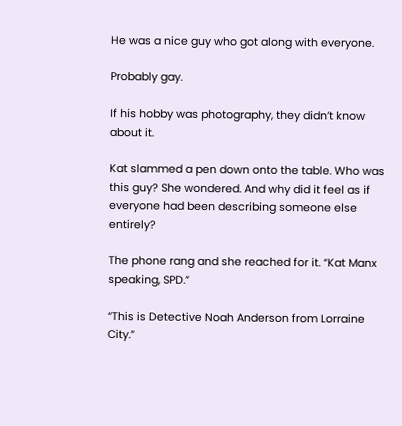He was a nice guy who got along with everyone.

Probably gay.

If his hobby was photography, they didn’t know about it.

Kat slammed a pen down onto the table. Who was this guy? She wondered. And why did it feel as if everyone had been describing someone else entirely?

The phone rang and she reached for it. “Kat Manx speaking, SPD.”

“This is Detective Noah Anderson from Lorraine City.”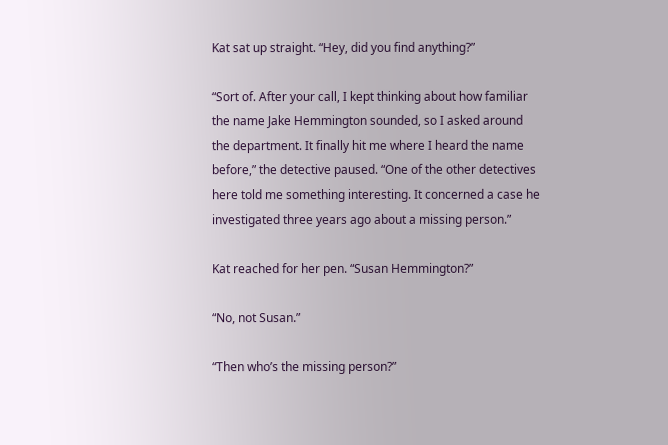Kat sat up straight. “Hey, did you find anything?”

“Sort of. After your call, I kept thinking about how familiar the name Jake Hemmington sounded, so I asked around the department. It finally hit me where I heard the name before,” the detective paused. “One of the other detectives here told me something interesting. It concerned a case he investigated three years ago about a missing person.”

Kat reached for her pen. “Susan Hemmington?”

“No, not Susan.”

“Then who’s the missing person?”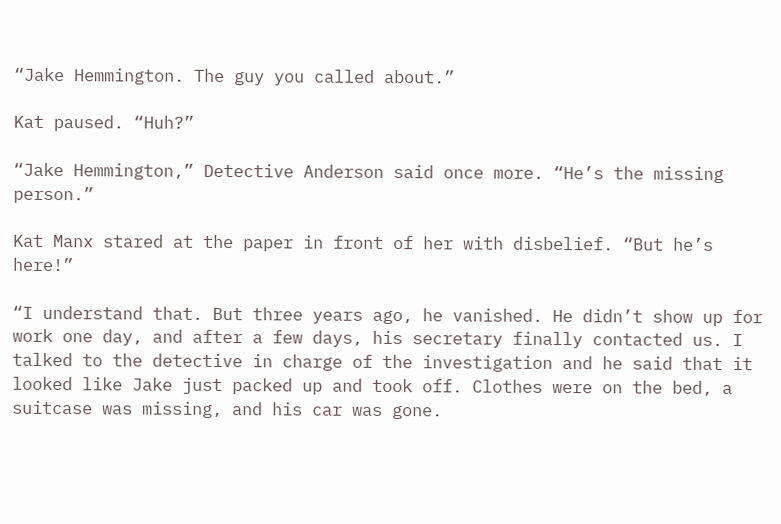“Jake Hemmington. The guy you called about.”

Kat paused. “Huh?”

“Jake Hemmington,” Detective Anderson said once more. “He’s the missing person.”

Kat Manx stared at the paper in front of her with disbelief. “But he’s here!”

“I understand that. But three years ago, he vanished. He didn’t show up for work one day, and after a few days, his secretary finally contacted us. I talked to the detective in charge of the investigation and he said that it looked like Jake just packed up and took off. Clothes were on the bed, a suitcase was missing, and his car was gone.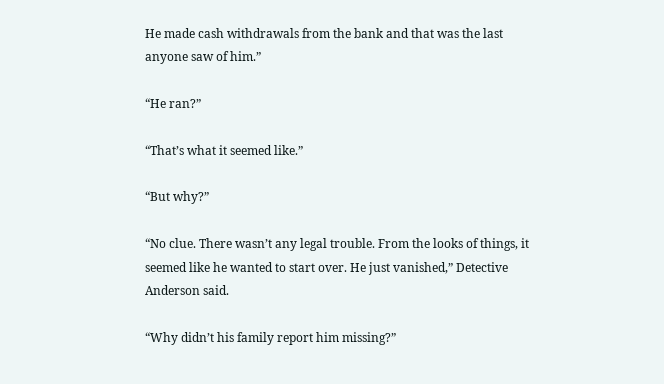He made cash withdrawals from the bank and that was the last anyone saw of him.”

“He ran?”

“That’s what it seemed like.”

“But why?”

“No clue. There wasn’t any legal trouble. From the looks of things, it seemed like he wanted to start over. He just vanished,” Detective Anderson said.

“Why didn’t his family report him missing?”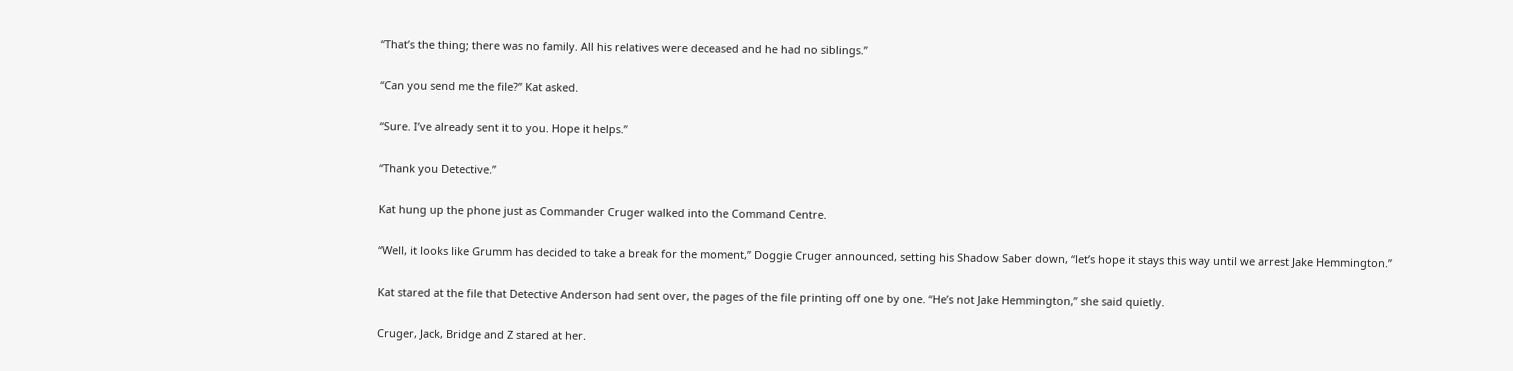“That’s the thing; there was no family. All his relatives were deceased and he had no siblings.”

“Can you send me the file?” Kat asked.

“Sure. I’ve already sent it to you. Hope it helps.”

“Thank you Detective.”

Kat hung up the phone just as Commander Cruger walked into the Command Centre.

“Well, it looks like Grumm has decided to take a break for the moment,” Doggie Cruger announced, setting his Shadow Saber down, “let’s hope it stays this way until we arrest Jake Hemmington.”

Kat stared at the file that Detective Anderson had sent over, the pages of the file printing off one by one. “He’s not Jake Hemmington,” she said quietly.

Cruger, Jack, Bridge and Z stared at her.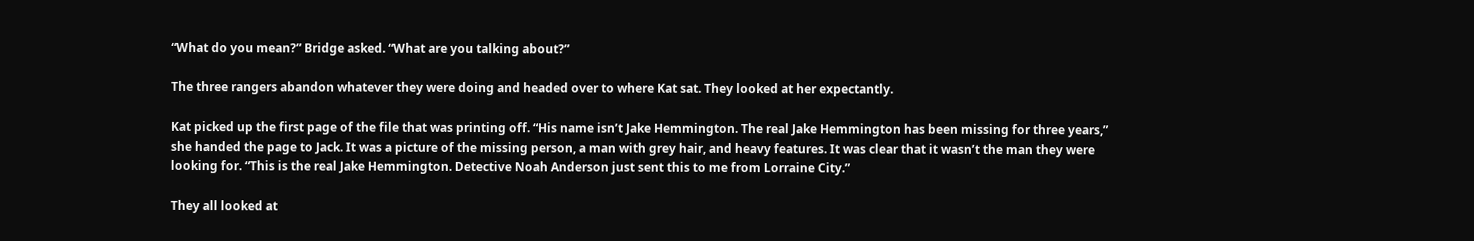“What do you mean?” Bridge asked. “What are you talking about?”

The three rangers abandon whatever they were doing and headed over to where Kat sat. They looked at her expectantly.

Kat picked up the first page of the file that was printing off. “His name isn’t Jake Hemmington. The real Jake Hemmington has been missing for three years,” she handed the page to Jack. It was a picture of the missing person, a man with grey hair, and heavy features. It was clear that it wasn’t the man they were looking for. “This is the real Jake Hemmington. Detective Noah Anderson just sent this to me from Lorraine City.”

They all looked at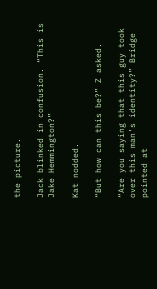the picture.

Jack blinked in confusion. “This is Jake Hemmington?”

Kat nodded.

“But how can this be?” Z asked.

“Are you saying that this guy took over this man’s identity?” Bridge pointed at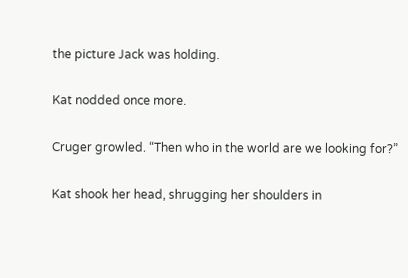the picture Jack was holding.

Kat nodded once more.

Cruger growled. “Then who in the world are we looking for?”

Kat shook her head, shrugging her shoulders in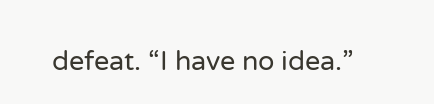defeat. “I have no idea.”